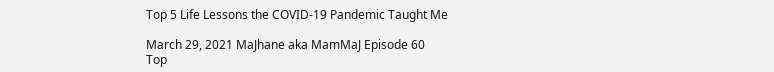Top 5 Life Lessons the COVID-19 Pandemic Taught Me

March 29, 2021 MaJhane aka MamMaJ Episode 60
Top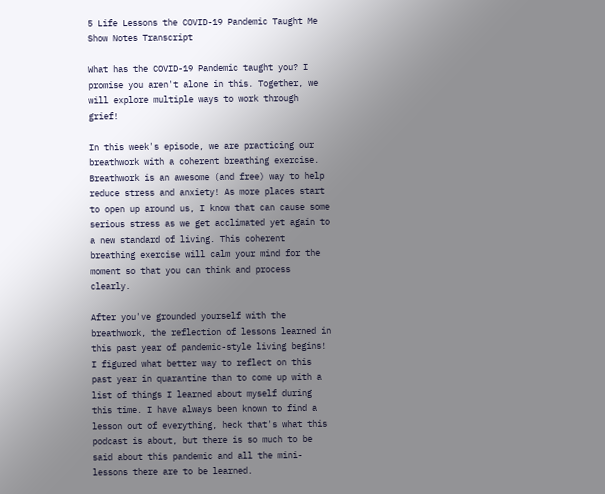5 Life Lessons the COVID-19 Pandemic Taught Me
Show Notes Transcript

What has the COVID-19 Pandemic taught you? I promise you aren't alone in this. Together, we will explore multiple ways to work through grief!

In this week's episode, we are practicing our breathwork with a coherent breathing exercise. Breathwork is an awesome (and free) way to help reduce stress and anxiety! As more places start to open up around us, I know that can cause some serious stress as we get acclimated yet again to a new standard of living. This coherent breathing exercise will calm your mind for the moment so that you can think and process clearly.

After you've grounded yourself with the breathwork, the reflection of lessons learned in this past year of pandemic-style living begins! I figured what better way to reflect on this past year in quarantine than to come up with a list of things I learned about myself during this time. I have always been known to find a lesson out of everything, heck that's what this podcast is about, but there is so much to be said about this pandemic and all the mini-lessons there are to be learned.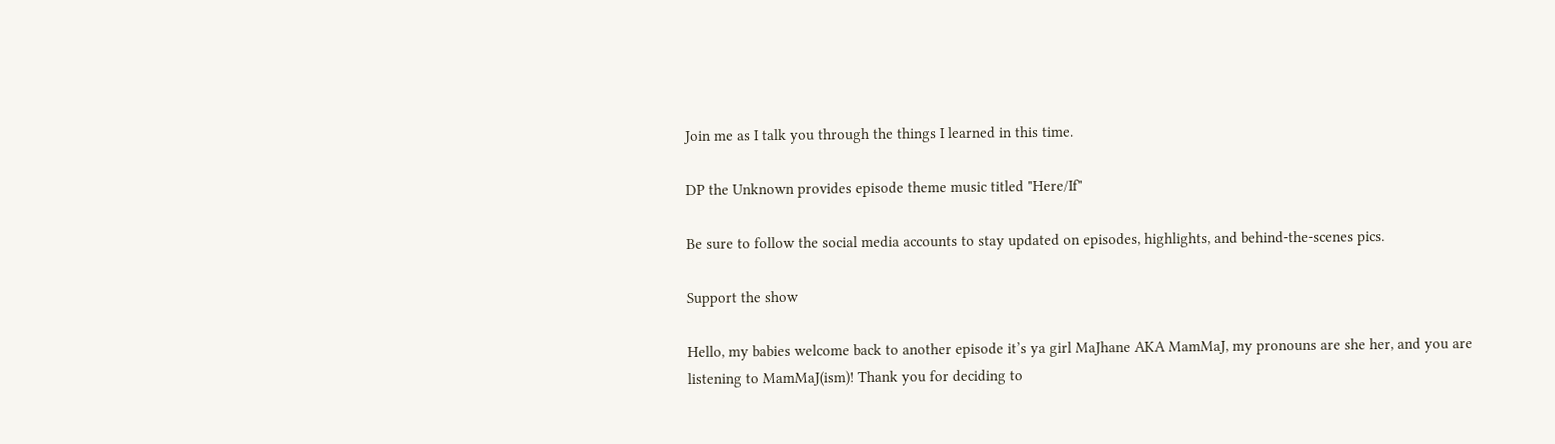Join me as I talk you through the things I learned in this time.

DP the Unknown provides episode theme music titled "Here/If"

Be sure to follow the social media accounts to stay updated on episodes, highlights, and behind-the-scenes pics.

Support the show

Hello, my babies welcome back to another episode it’s ya girl MaJhane AKA MamMaJ, my pronouns are she her, and you are listening to MamMaJ(ism)! Thank you for deciding to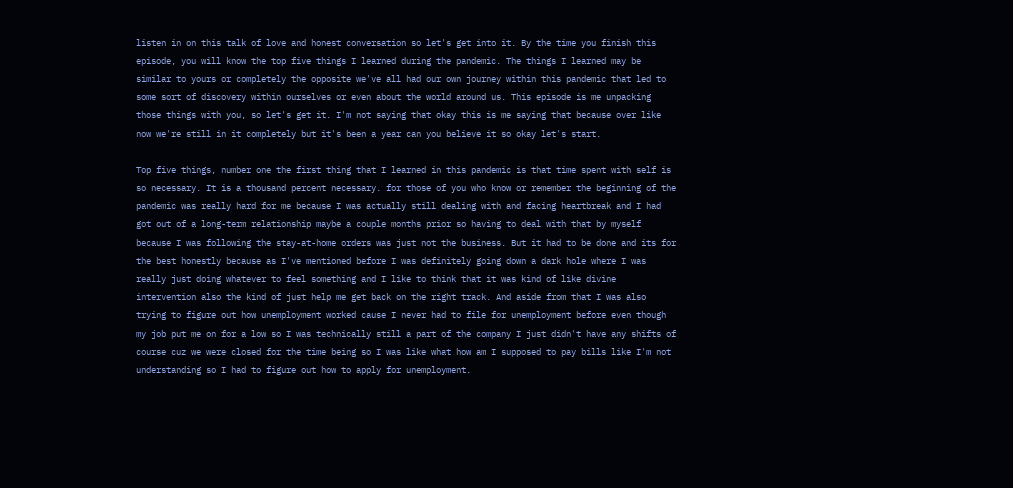listen in on this talk of love and honest conversation so let's get into it. By the time you finish this episode, you will know the top five things I learned during the pandemic. The things I learned may be similar to yours or completely the opposite we've all had our own journey within this pandemic that led to some sort of discovery within ourselves or even about the world around us. This episode is me unpacking those things with you, so let's get it. I'm not saying that okay this is me saying that because over like now we're still in it completely but it's been a year can you believe it so okay let's start.

Top five things, number one the first thing that I learned in this pandemic is that time spent with self is so necessary. It is a thousand percent necessary. for those of you who know or remember the beginning of the pandemic was really hard for me because I was actually still dealing with and facing heartbreak and I had got out of a long-term relationship maybe a couple months prior so having to deal with that by myself because I was following the stay-at-home orders was just not the business. But it had to be done and its for the best honestly because as I've mentioned before I was definitely going down a dark hole where I was really just doing whatever to feel something and I like to think that it was kind of like divine intervention also the kind of just help me get back on the right track. And aside from that I was also trying to figure out how unemployment worked cause I never had to file for unemployment before even though my job put me on for a low so I was technically still a part of the company I just didn't have any shifts of course cuz we were closed for the time being so I was like what how am I supposed to pay bills like I'm not understanding so I had to figure out how to apply for unemployment.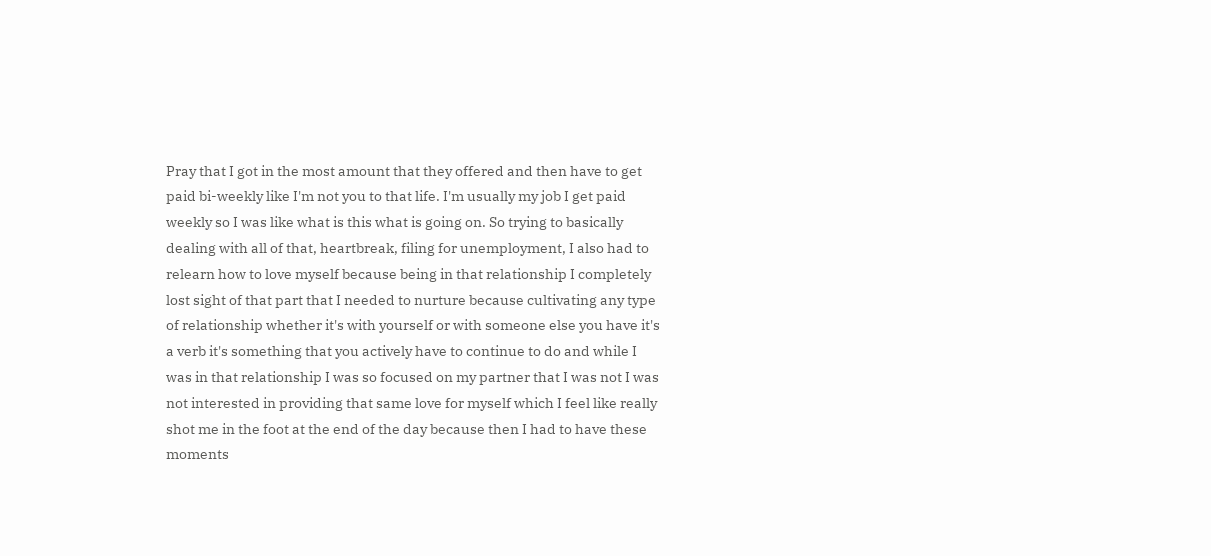Pray that I got in the most amount that they offered and then have to get paid bi-weekly like I'm not you to that life. I'm usually my job I get paid weekly so I was like what is this what is going on. So trying to basically dealing with all of that, heartbreak, filing for unemployment, I also had to relearn how to love myself because being in that relationship I completely lost sight of that part that I needed to nurture because cultivating any type of relationship whether it's with yourself or with someone else you have it's a verb it's something that you actively have to continue to do and while I was in that relationship I was so focused on my partner that I was not I was not interested in providing that same love for myself which I feel like really shot me in the foot at the end of the day because then I had to have these moments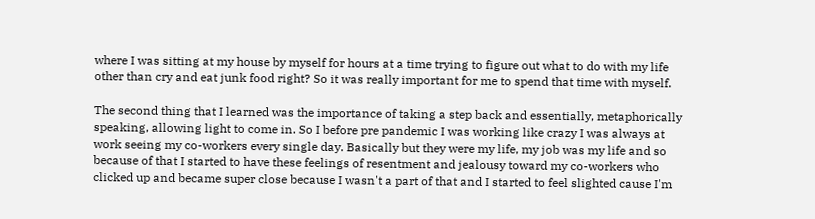where I was sitting at my house by myself for hours at a time trying to figure out what to do with my life other than cry and eat junk food right? So it was really important for me to spend that time with myself.

The second thing that I learned was the importance of taking a step back and essentially, metaphorically speaking, allowing light to come in. So I before pre pandemic I was working like crazy I was always at work seeing my co-workers every single day. Basically but they were my life, my job was my life and so because of that I started to have these feelings of resentment and jealousy toward my co-workers who clicked up and became super close because I wasn't a part of that and I started to feel slighted cause I'm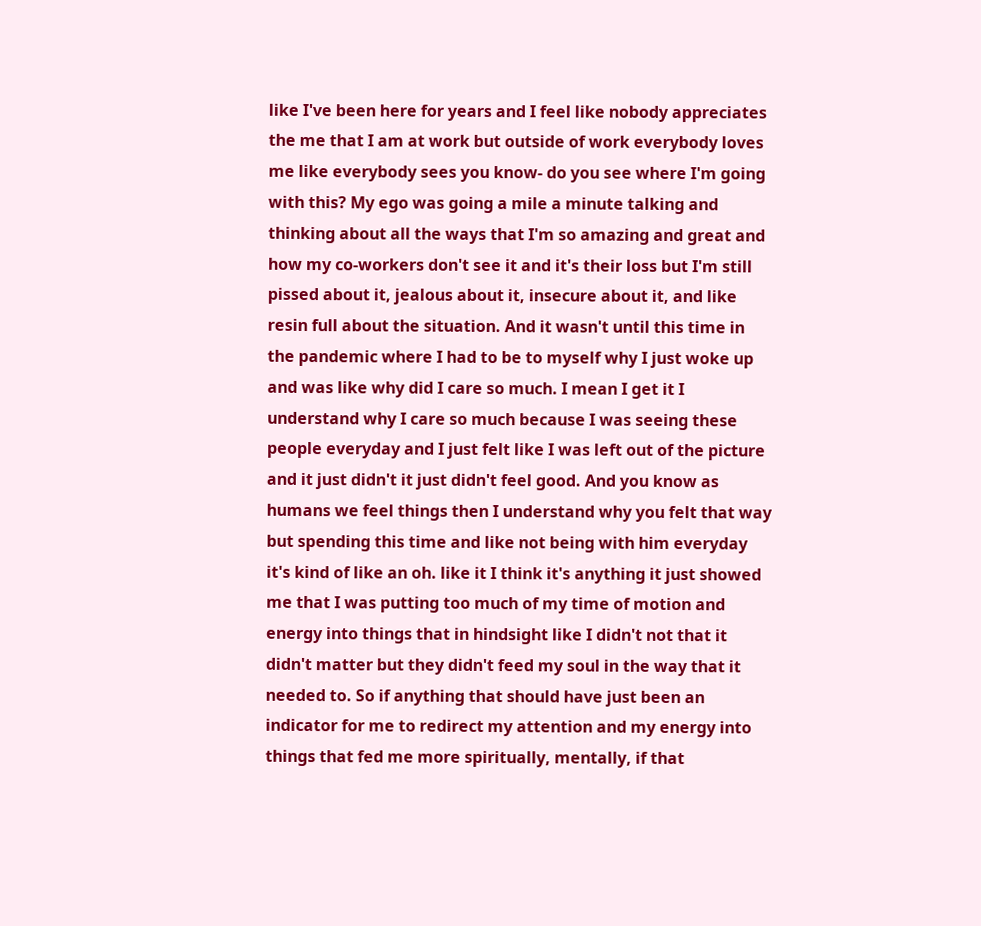like I've been here for years and I feel like nobody appreciates the me that I am at work but outside of work everybody loves me like everybody sees you know- do you see where I'm going with this? My ego was going a mile a minute talking and thinking about all the ways that I'm so amazing and great and how my co-workers don't see it and it's their loss but I'm still pissed about it, jealous about it, insecure about it, and like resin full about the situation. And it wasn't until this time in the pandemic where I had to be to myself why I just woke up and was like why did I care so much. I mean I get it I understand why I care so much because I was seeing these people everyday and I just felt like I was left out of the picture and it just didn't it just didn't feel good. And you know as humans we feel things then I understand why you felt that way but spending this time and like not being with him everyday it's kind of like an oh. like it I think it's anything it just showed me that I was putting too much of my time of motion and energy into things that in hindsight like I didn't not that it didn't matter but they didn't feed my soul in the way that it needed to. So if anything that should have just been an indicator for me to redirect my attention and my energy into things that fed me more spiritually, mentally, if that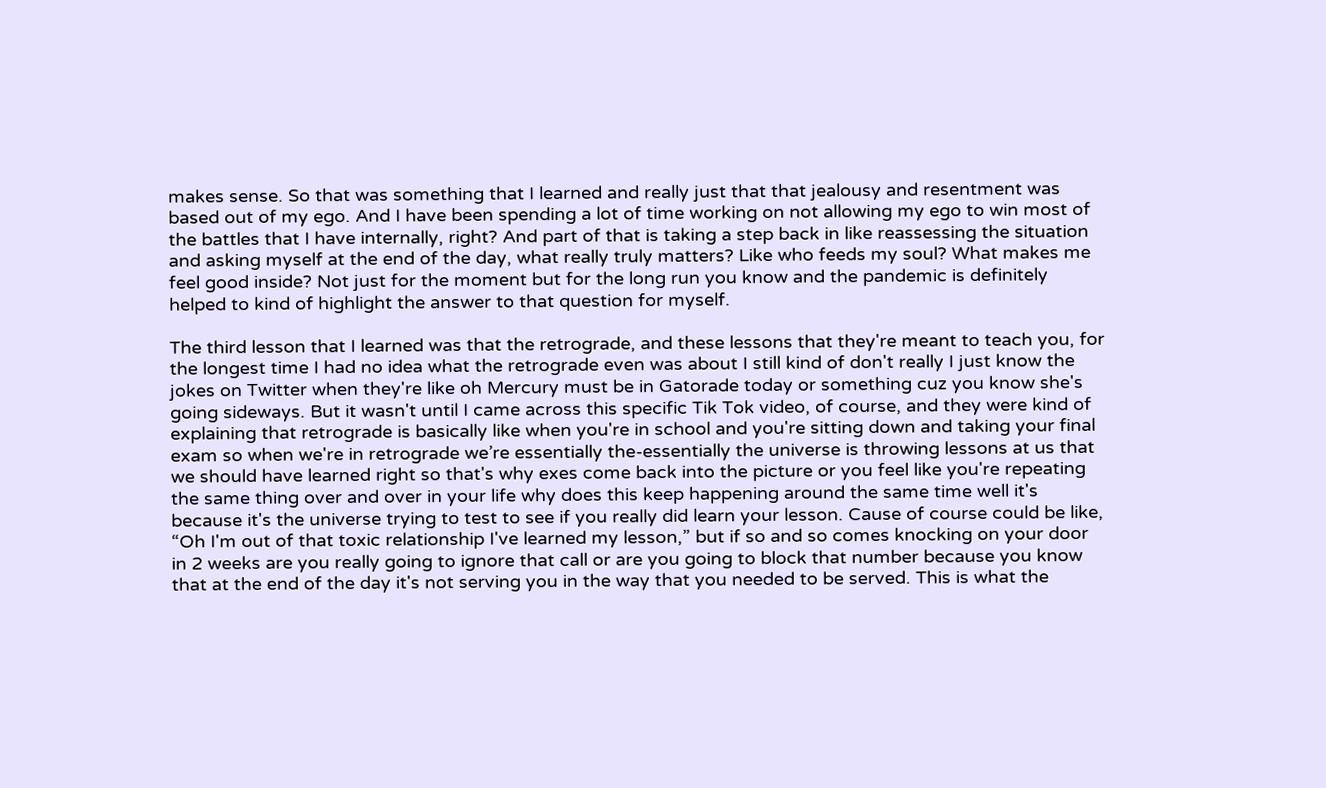makes sense. So that was something that I learned and really just that that jealousy and resentment was based out of my ego. And I have been spending a lot of time working on not allowing my ego to win most of the battles that I have internally, right? And part of that is taking a step back in like reassessing the situation and asking myself at the end of the day, what really truly matters? Like who feeds my soul? What makes me feel good inside? Not just for the moment but for the long run you know and the pandemic is definitely helped to kind of highlight the answer to that question for myself.

The third lesson that I learned was that the retrograde, and these lessons that they're meant to teach you, for the longest time I had no idea what the retrograde even was about I still kind of don't really I just know the jokes on Twitter when they're like oh Mercury must be in Gatorade today or something cuz you know she's going sideways. But it wasn't until I came across this specific Tik Tok video, of course, and they were kind of explaining that retrograde is basically like when you're in school and you're sitting down and taking your final exam so when we're in retrograde we’re essentially the-essentially the universe is throwing lessons at us that we should have learned right so that's why exes come back into the picture or you feel like you're repeating the same thing over and over in your life why does this keep happening around the same time well it's because it's the universe trying to test to see if you really did learn your lesson. Cause of course could be like, “Oh I'm out of that toxic relationship I've learned my lesson,” but if so and so comes knocking on your door in 2 weeks are you really going to ignore that call or are you going to block that number because you know that at the end of the day it's not serving you in the way that you needed to be served. This is what the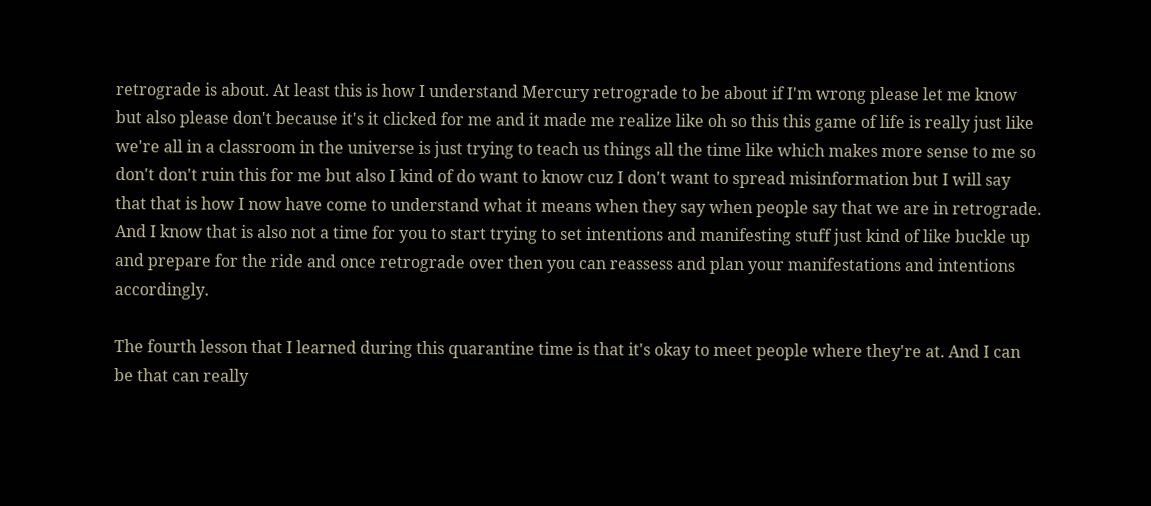retrograde is about. At least this is how I understand Mercury retrograde to be about if I'm wrong please let me know but also please don't because it's it clicked for me and it made me realize like oh so this this game of life is really just like we're all in a classroom in the universe is just trying to teach us things all the time like which makes more sense to me so don't don't ruin this for me but also I kind of do want to know cuz I don't want to spread misinformation but I will say that that is how I now have come to understand what it means when they say when people say that we are in retrograde. And I know that is also not a time for you to start trying to set intentions and manifesting stuff just kind of like buckle up and prepare for the ride and once retrograde over then you can reassess and plan your manifestations and intentions accordingly.

The fourth lesson that I learned during this quarantine time is that it's okay to meet people where they're at. And I can be that can really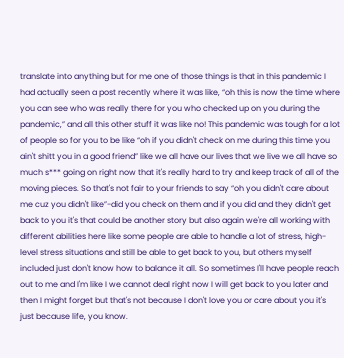translate into anything but for me one of those things is that in this pandemic I had actually seen a post recently where it was like, “oh this is now the time where you can see who was really there for you who checked up on you during the pandemic,” and all this other stuff it was like no! This pandemic was tough for a lot of people so for you to be like “oh if you didn't check on me during this time you ain't shitt you in a good friend” like we all have our lives that we live we all have so much s*** going on right now that it's really hard to try and keep track of all of the moving pieces. So that's not fair to your friends to say “oh you didn't care about me cuz you didn't like”-did you check on them and if you did and they didn't get back to you it's that could be another story but also again we're all working with different abilities here like some people are able to handle a lot of stress, high-level stress situations and still be able to get back to you, but others myself included just don't know how to balance it all. So sometimes I'll have people reach out to me and I'm like I we cannot deal right now I will get back to you later and then I might forget but that's not because I don't love you or care about you it's just because life, you know.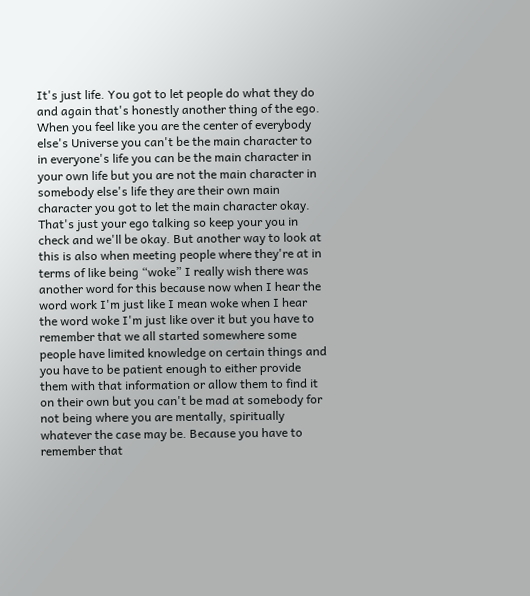It's just life. You got to let people do what they do and again that's honestly another thing of the ego. When you feel like you are the center of everybody else's Universe you can't be the main character to in everyone's life you can be the main character in your own life but you are not the main character in somebody else's life they are their own main character you got to let the main character okay. That's just your ego talking so keep your you in check and we'll be okay. But another way to look at this is also when meeting people where they're at in terms of like being “woke” I really wish there was another word for this because now when I hear the word work I'm just like I mean woke when I hear the word woke I'm just like over it but you have to remember that we all started somewhere some people have limited knowledge on certain things and you have to be patient enough to either provide them with that information or allow them to find it on their own but you can't be mad at somebody for not being where you are mentally, spiritually whatever the case may be. Because you have to remember that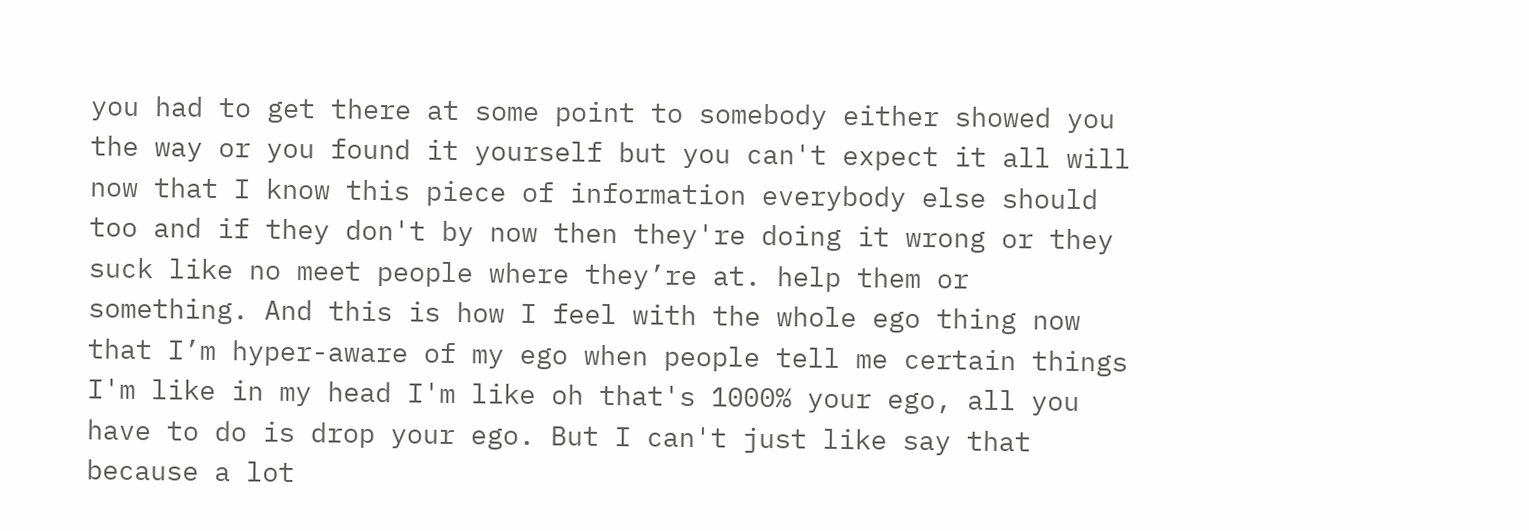you had to get there at some point to somebody either showed you the way or you found it yourself but you can't expect it all will now that I know this piece of information everybody else should too and if they don't by now then they're doing it wrong or they suck like no meet people where they’re at. help them or something. And this is how I feel with the whole ego thing now that I’m hyper-aware of my ego when people tell me certain things I'm like in my head I'm like oh that's 1000% your ego, all you have to do is drop your ego. But I can't just like say that because a lot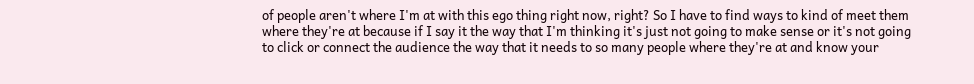of people aren't where I'm at with this ego thing right now, right? So I have to find ways to kind of meet them where they're at because if I say it the way that I'm thinking it's just not going to make sense or it's not going to click or connect the audience the way that it needs to so many people where they're at and know your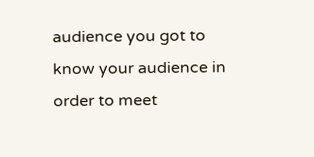audience you got to know your audience in order to meet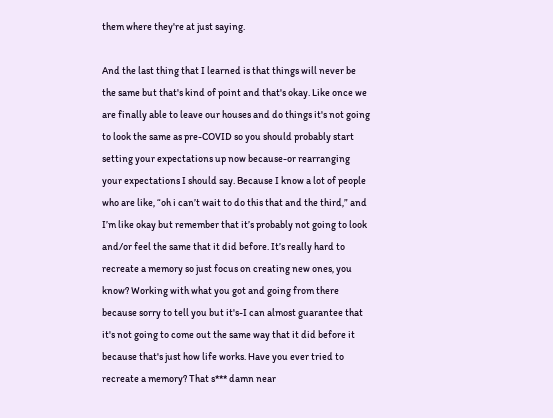them where they're at just saying.

And the last thing that I learned is that things will never be the same but that's kind of point and that's okay. Like once we are finally able to leave our houses and do things it's not going to look the same as pre-COVID so you should probably start setting your expectations up now because-or rearranging your expectations I should say. Because I know a lot of people who are like, “oh i can’t wait to do this that and the third,” and I’m like okay but remember that it’s probably not going to look and/or feel the same that it did before. It’s really hard to recreate a memory so just focus on creating new ones, you know? Working with what you got and going from there because sorry to tell you but it's-I can almost guarantee that it's not going to come out the same way that it did before it because that's just how life works. Have you ever tried to recreate a memory? That s*** damn near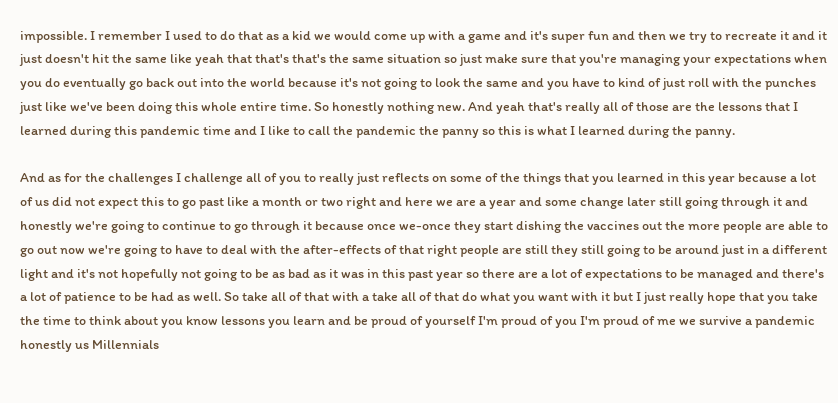impossible. I remember I used to do that as a kid we would come up with a game and it's super fun and then we try to recreate it and it just doesn't hit the same like yeah that that's that's the same situation so just make sure that you're managing your expectations when you do eventually go back out into the world because it's not going to look the same and you have to kind of just roll with the punches just like we've been doing this whole entire time. So honestly nothing new. And yeah that's really all of those are the lessons that I learned during this pandemic time and I like to call the pandemic the panny so this is what I learned during the panny.

And as for the challenges I challenge all of you to really just reflects on some of the things that you learned in this year because a lot of us did not expect this to go past like a month or two right and here we are a year and some change later still going through it and honestly we're going to continue to go through it because once we-once they start dishing the vaccines out the more people are able to go out now we're going to have to deal with the after-effects of that right people are still they still going to be around just in a different light and it's not hopefully not going to be as bad as it was in this past year so there are a lot of expectations to be managed and there's a lot of patience to be had as well. So take all of that with a take all of that do what you want with it but I just really hope that you take the time to think about you know lessons you learn and be proud of yourself I'm proud of you I'm proud of me we survive a pandemic honestly us Millennials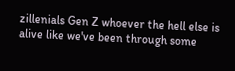zillenials Gen Z whoever the hell else is alive like we've been through some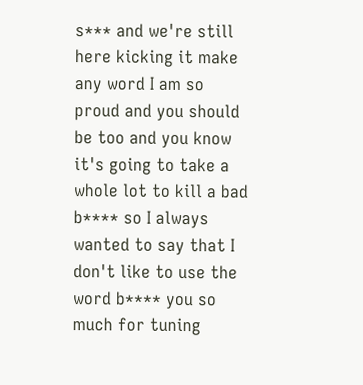s*** and we're still here kicking it make any word I am so proud and you should be too and you know it's going to take a whole lot to kill a bad b**** so I always wanted to say that I don't like to use the word b**** you so much for tuning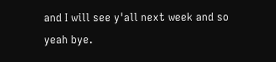and I will see y'all next week and so yeah bye.